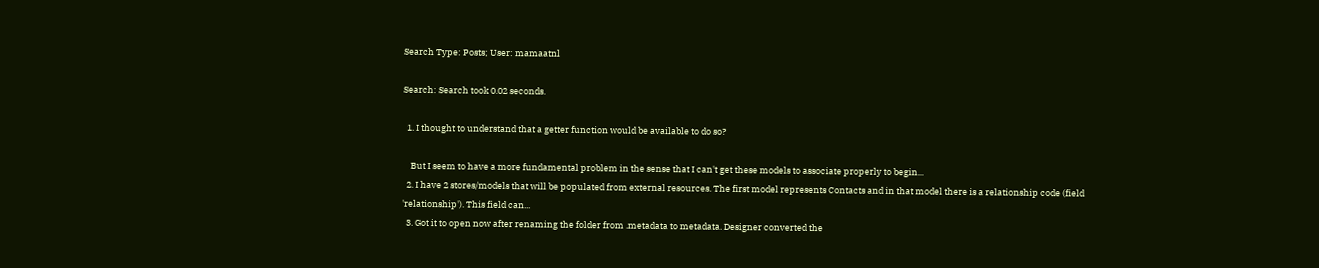Search Type: Posts; User: mamaatnl

Search: Search took 0.02 seconds.

  1. I thought to understand that a getter function would be available to do so?

    But I seem to have a more fundamental problem in the sense that I can't get these models to associate properly to begin...
  2. I have 2 stores/models that will be populated from external resources. The first model represents Contacts and in that model there is a relationship code (field 'relationship'). This field can...
  3. Got it to open now after renaming the folder from .metadata to metadata. Designer converted the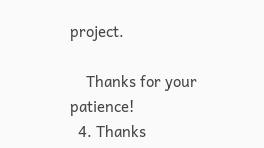project.

    Thanks for your patience!
  4. Thanks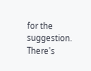for the suggestion. There's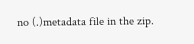no (.)metadata file in the zip.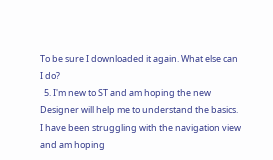To be sure I downloaded it again. What else can I do?
  5. I'm new to ST and am hoping the new Designer will help me to understand the basics. I have been struggling with the navigation view and am hoping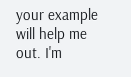your example will help me out. I'm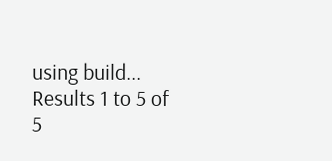using build...
Results 1 to 5 of 5